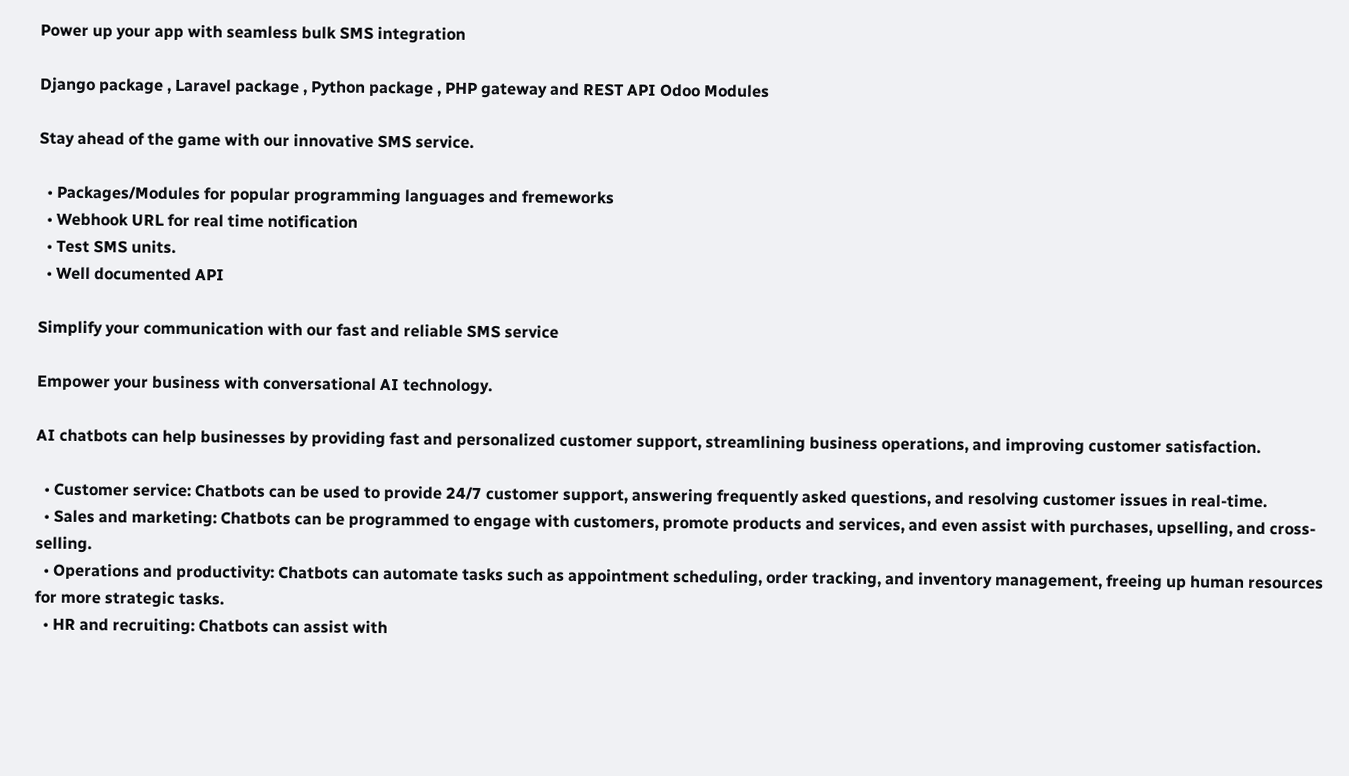Power up your app with seamless bulk SMS integration

Django package , Laravel package , Python package , PHP gateway and REST API Odoo Modules

Stay ahead of the game with our innovative SMS service.

  • Packages/Modules for popular programming languages and fremeworks
  • Webhook URL for real time notification
  • Test SMS units.
  • Well documented API

Simplify your communication with our fast and reliable SMS service

Empower your business with conversational AI technology.

AI chatbots can help businesses by providing fast and personalized customer support, streamlining business operations, and improving customer satisfaction.

  • Customer service: Chatbots can be used to provide 24/7 customer support, answering frequently asked questions, and resolving customer issues in real-time.
  • Sales and marketing: Chatbots can be programmed to engage with customers, promote products and services, and even assist with purchases, upselling, and cross-selling.
  • Operations and productivity: Chatbots can automate tasks such as appointment scheduling, order tracking, and inventory management, freeing up human resources for more strategic tasks.
  • HR and recruiting: Chatbots can assist with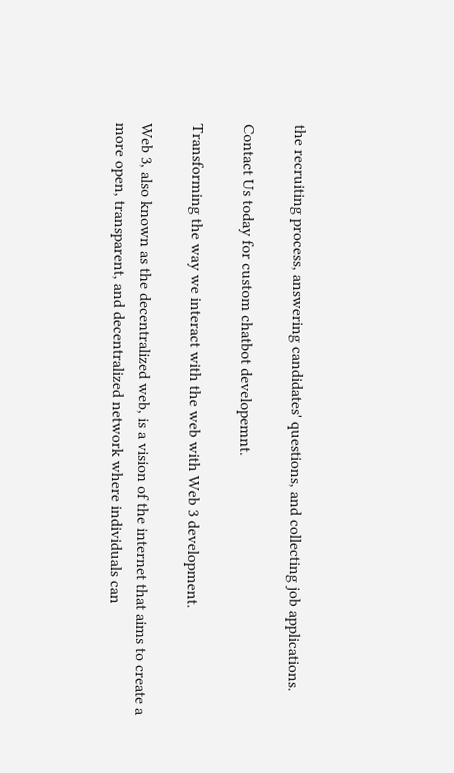the recruiting process, answering candidates' questions, and collecting job applications.

Contact Us today for custom chatbot developemnt.

Transforming the way we interact with the web with Web 3 development.

Web 3, also known as the decentralized web, is a vision of the internet that aims to create a more open, transparent, and decentralized network where individuals can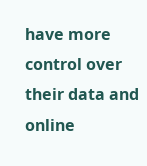have more control over their data and online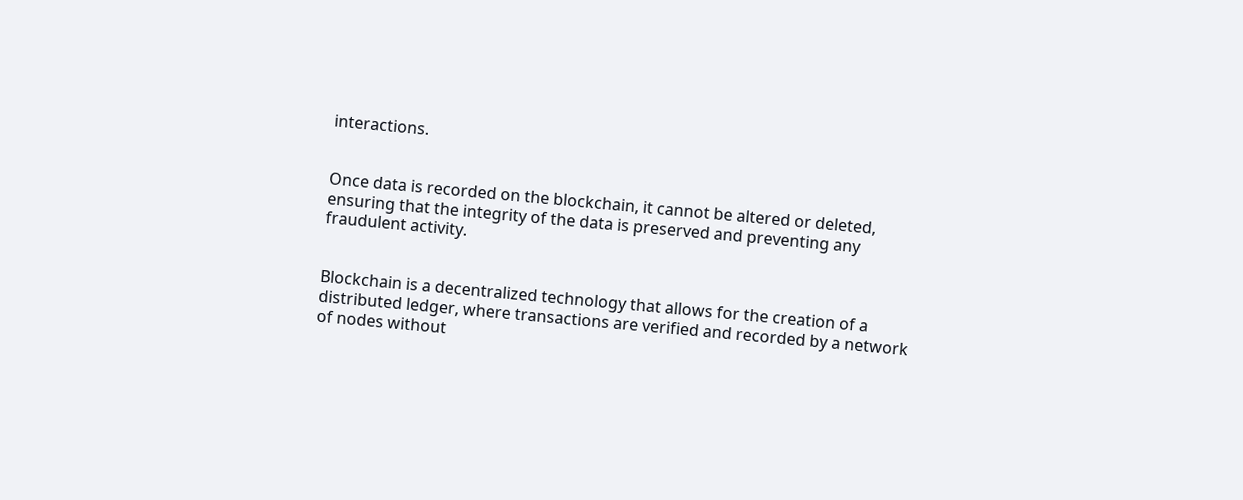interactions.


Once data is recorded on the blockchain, it cannot be altered or deleted, ensuring that the integrity of the data is preserved and preventing any fraudulent activity.


Blockchain is a decentralized technology that allows for the creation of a distributed ledger, where transactions are verified and recorded by a network of nodes without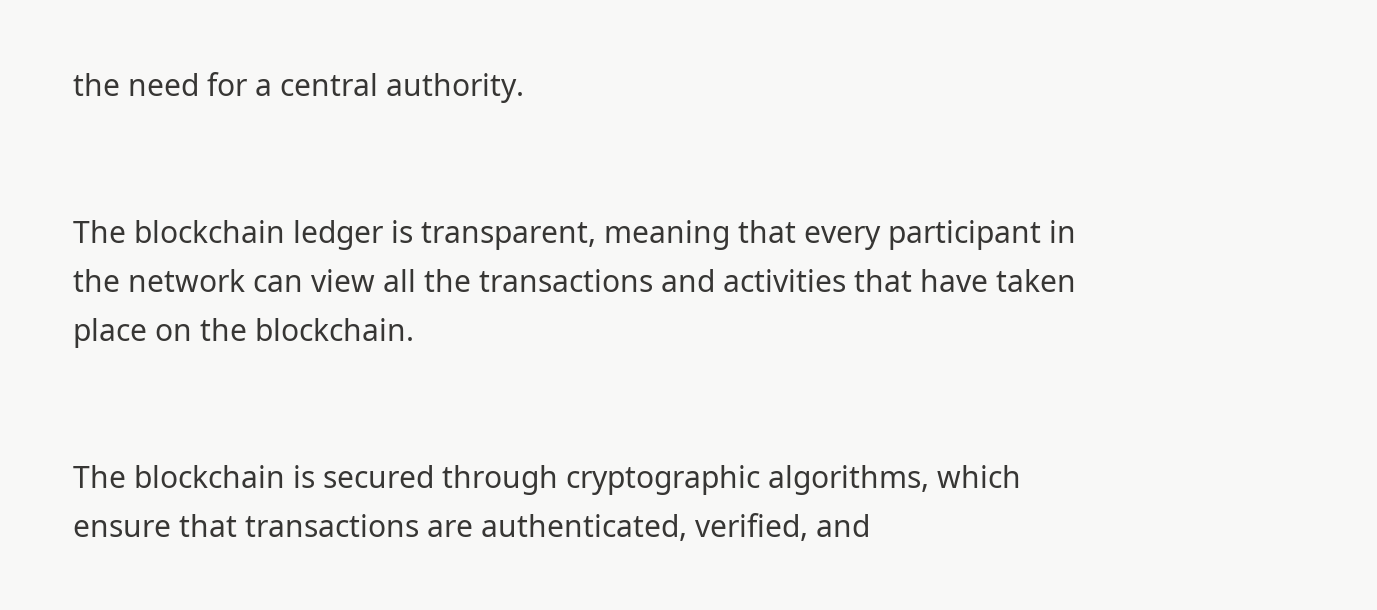the need for a central authority.


The blockchain ledger is transparent, meaning that every participant in the network can view all the transactions and activities that have taken place on the blockchain.


The blockchain is secured through cryptographic algorithms, which ensure that transactions are authenticated, verified, and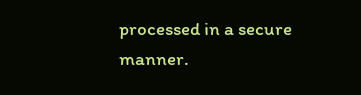processed in a secure manner.